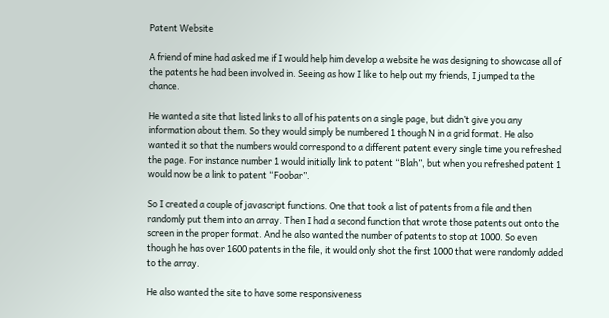Patent Website

A friend of mine had asked me if I would help him develop a website he was designing to showcase all of the patents he had been involved in. Seeing as how I like to help out my friends, I jumped ta the chance.

He wanted a site that listed links to all of his patents on a single page, but didn’t give you any information about them. So they would simply be numbered 1 though N in a grid format. He also wanted it so that the numbers would correspond to a different patent every single time you refreshed the page. For instance number 1 would initially link to patent “Blah”, but when you refreshed patent 1 would now be a link to patent “Foobar”.

So I created a couple of javascript functions. One that took a list of patents from a file and then randomly put them into an array. Then I had a second function that wrote those patents out onto the screen in the proper format. And he also wanted the number of patents to stop at 1000. So even though he has over 1600 patents in the file, it would only shot the first 1000 that were randomly added to the array.

He also wanted the site to have some responsiveness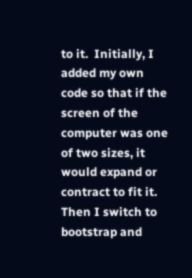to it.  Initially, I added my own code so that if the screen of the computer was one of two sizes, it would expand or contract to fit it. Then I switch to bootstrap and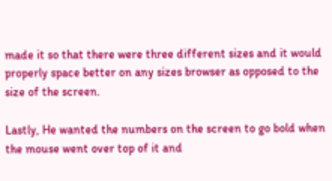made it so that there were three different sizes and it would properly space better on any sizes browser as opposed to the size of the screen.

Lastly, He wanted the numbers on the screen to go bold when the mouse went over top of it and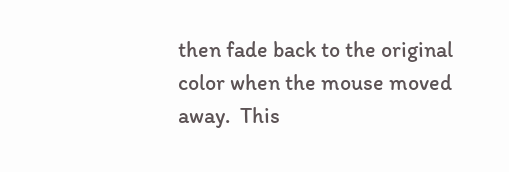then fade back to the original color when the mouse moved away.  This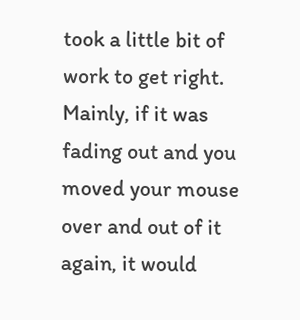took a little bit of work to get right. Mainly, if it was fading out and you moved your mouse over and out of it again, it would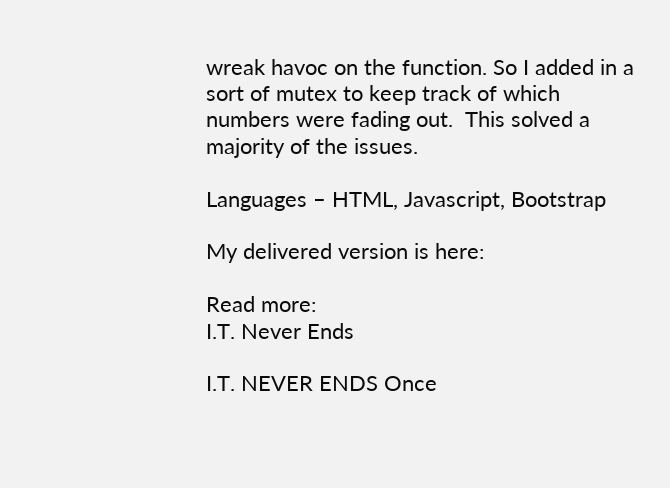wreak havoc on the function. So I added in a sort of mutex to keep track of which numbers were fading out.  This solved a majority of the issues.

Languages – HTML, Javascript, Bootstrap

My delivered version is here:

Read more:
I.T. Never Ends

I.T. NEVER ENDS Once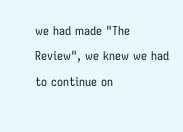we had made "The Review", we knew we had to continue on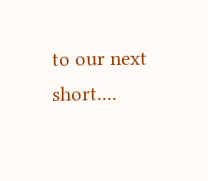to our next short....